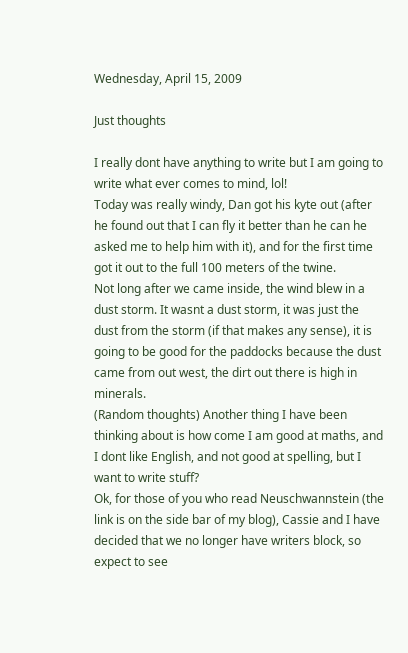Wednesday, April 15, 2009

Just thoughts

I really dont have anything to write but I am going to write what ever comes to mind, lol!
Today was really windy, Dan got his kyte out (after he found out that I can fly it better than he can he asked me to help him with it), and for the first time got it out to the full 100 meters of the twine.
Not long after we came inside, the wind blew in a dust storm. It wasnt a dust storm, it was just the dust from the storm (if that makes any sense), it is going to be good for the paddocks because the dust came from out west, the dirt out there is high in minerals.
(Random thoughts) Another thing I have been thinking about is how come I am good at maths, and I dont like English, and not good at spelling, but I want to write stuff?
Ok, for those of you who read Neuschwannstein (the link is on the side bar of my blog), Cassie and I have decided that we no longer have writers block, so expect to see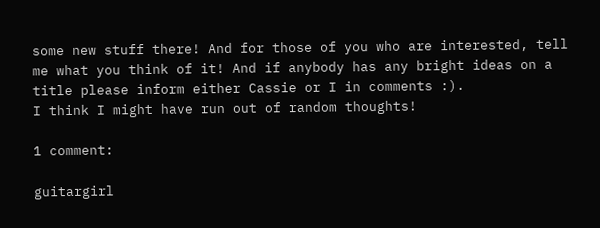some new stuff there! And for those of you who are interested, tell me what you think of it! And if anybody has any bright ideas on a title please inform either Cassie or I in comments :).
I think I might have run out of random thoughts!

1 comment:

guitargirl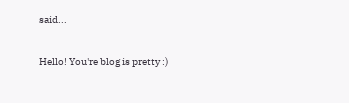said...

Hello! You're blog is pretty :)